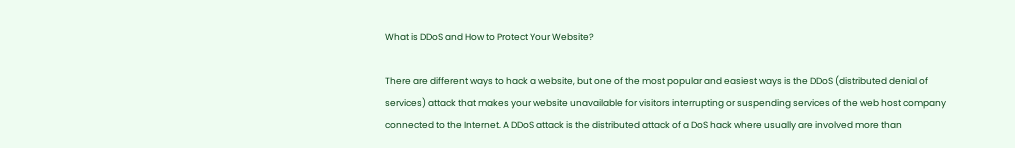What is DDoS and How to Protect Your Website?

There are different ways to hack a website, but one of the most popular and easiest ways is the DDoS (distributed denial of services) attack that makes your website unavailable for visitors interrupting or suspending services of the web host company connected to the Internet. A DDoS attack is the distributed attack of a DoS hack where usually are involved more than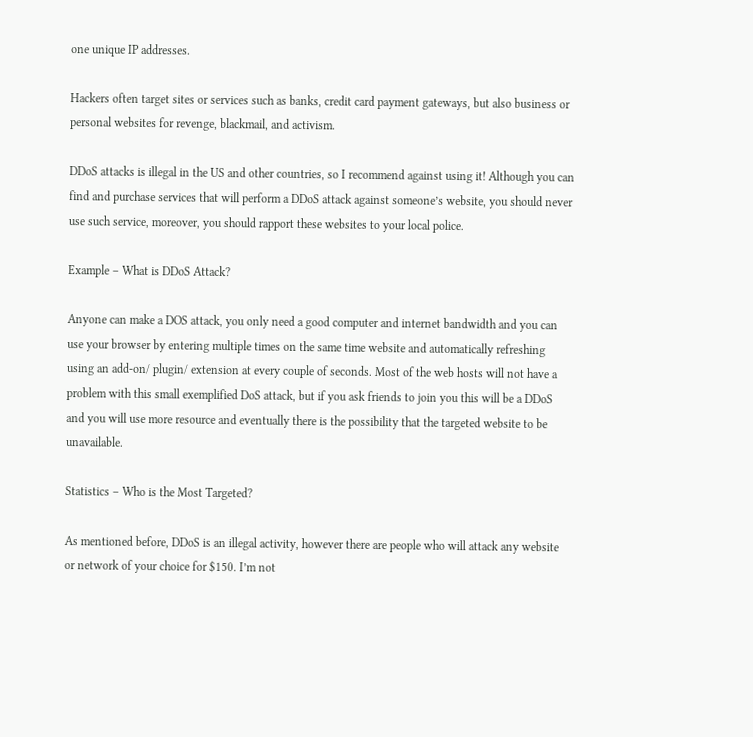one unique IP addresses.

Hackers often target sites or services such as banks, credit card payment gateways, but also business or personal websites for revenge, blackmail, and activism.

DDoS attacks is illegal in the US and other countries, so I recommend against using it! Although you can find and purchase services that will perform a DDoS attack against someone’s website, you should never use such service, moreover, you should rapport these websites to your local police.

Example – What is DDoS Attack?

Anyone can make a DOS attack, you only need a good computer and internet bandwidth and you can use your browser by entering multiple times on the same time website and automatically refreshing using an add-on/ plugin/ extension at every couple of seconds. Most of the web hosts will not have a problem with this small exemplified DoS attack, but if you ask friends to join you this will be a DDoS and you will use more resource and eventually there is the possibility that the targeted website to be unavailable.

Statistics – Who is the Most Targeted?

As mentioned before, DDoS is an illegal activity, however there are people who will attack any website or network of your choice for $150. I’m not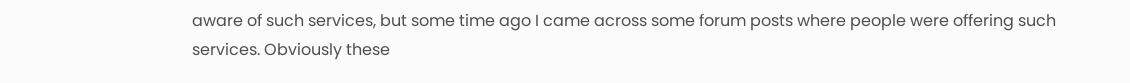aware of such services, but some time ago I came across some forum posts where people were offering such services. Obviously these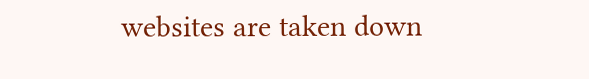websites are taken down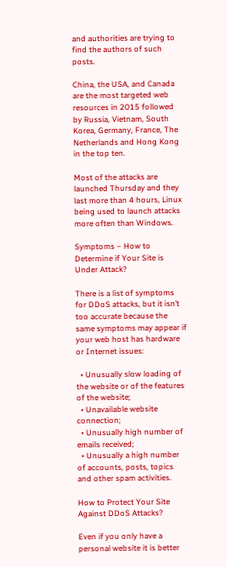and authorities are trying to find the authors of such posts.

China, the USA, and Canada are the most targeted web resources in 2015 followed by Russia, Vietnam, South Korea, Germany, France, The Netherlands and Hong Kong in the top ten.

Most of the attacks are launched Thursday and they last more than 4 hours, Linux being used to launch attacks more often than Windows.

Symptoms – How to Determine if Your Site is Under Attack?

There is a list of symptoms for DDoS attacks, but it isn’t too accurate because the same symptoms may appear if your web host has hardware or Internet issues:

  • Unusually slow loading of the website or of the features of the website;
  • Unavailable website connection;
  • Unusually high number of emails received;
  • Unusually a high number of accounts, posts, topics and other spam activities.

How to Protect Your Site Against DDoS Attacks?

Even if you only have a personal website it is better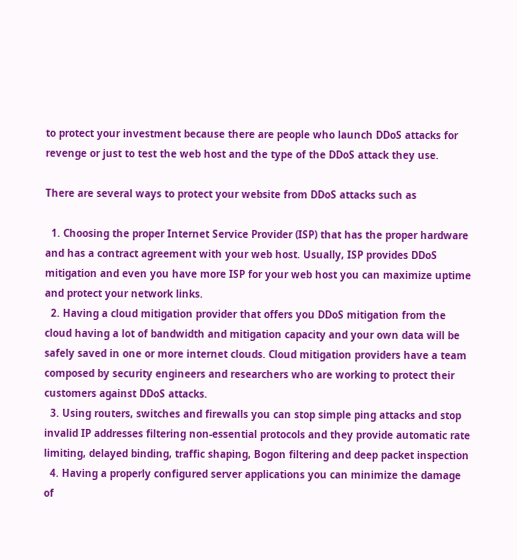to protect your investment because there are people who launch DDoS attacks for revenge or just to test the web host and the type of the DDoS attack they use.

There are several ways to protect your website from DDoS attacks such as

  1. Choosing the proper Internet Service Provider (ISP) that has the proper hardware and has a contract agreement with your web host. Usually, ISP provides DDoS mitigation and even you have more ISP for your web host you can maximize uptime and protect your network links.
  2. Having a cloud mitigation provider that offers you DDoS mitigation from the cloud having a lot of bandwidth and mitigation capacity and your own data will be safely saved in one or more internet clouds. Cloud mitigation providers have a team composed by security engineers and researchers who are working to protect their customers against DDoS attacks.
  3. Using routers, switches and firewalls you can stop simple ping attacks and stop invalid IP addresses filtering non-essential protocols and they provide automatic rate limiting, delayed binding, traffic shaping, Bogon filtering and deep packet inspection
  4. Having a properly configured server applications you can minimize the damage of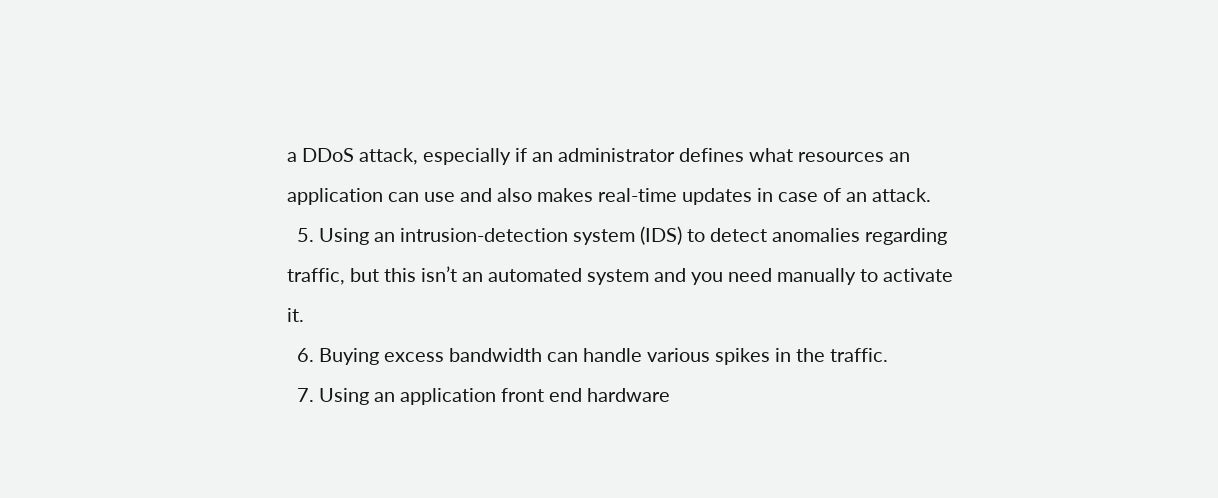a DDoS attack, especially if an administrator defines what resources an application can use and also makes real-time updates in case of an attack.
  5. Using an intrusion-detection system (IDS) to detect anomalies regarding traffic, but this isn’t an automated system and you need manually to activate it.
  6. Buying excess bandwidth can handle various spikes in the traffic.
  7. Using an application front end hardware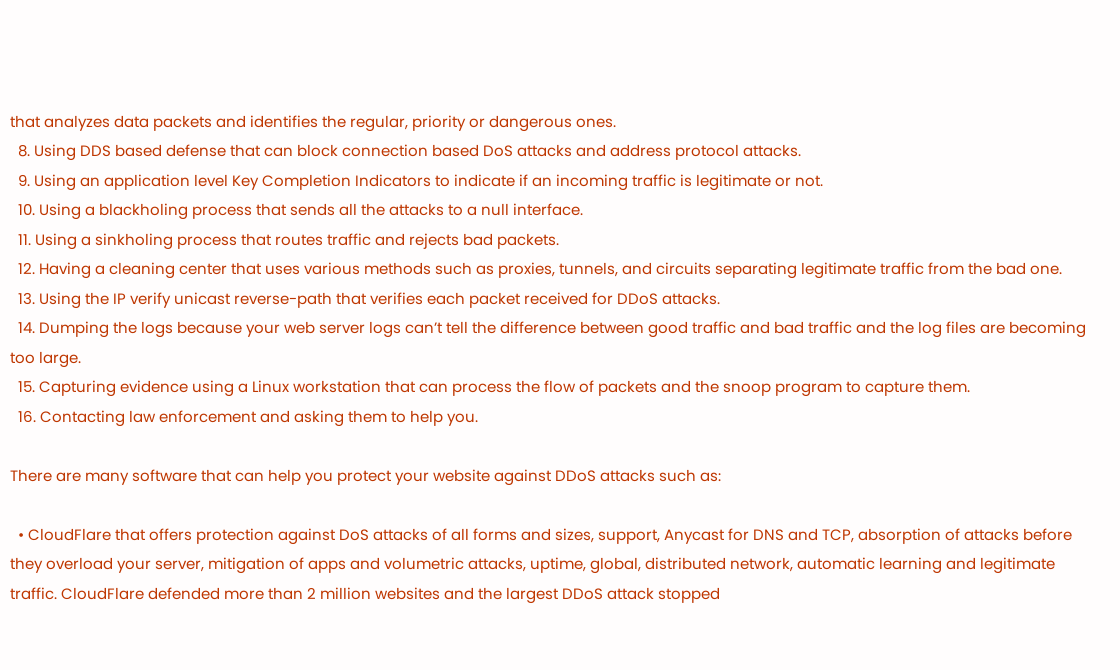that analyzes data packets and identifies the regular, priority or dangerous ones.
  8. Using DDS based defense that can block connection based DoS attacks and address protocol attacks.
  9. Using an application level Key Completion Indicators to indicate if an incoming traffic is legitimate or not.
  10. Using a blackholing process that sends all the attacks to a null interface.
  11. Using a sinkholing process that routes traffic and rejects bad packets.
  12. Having a cleaning center that uses various methods such as proxies, tunnels, and circuits separating legitimate traffic from the bad one.
  13. Using the IP verify unicast reverse-path that verifies each packet received for DDoS attacks.
  14. Dumping the logs because your web server logs can’t tell the difference between good traffic and bad traffic and the log files are becoming too large.
  15. Capturing evidence using a Linux workstation that can process the flow of packets and the snoop program to capture them.
  16. Contacting law enforcement and asking them to help you.

There are many software that can help you protect your website against DDoS attacks such as:

  • CloudFlare that offers protection against DoS attacks of all forms and sizes, support, Anycast for DNS and TCP, absorption of attacks before they overload your server, mitigation of apps and volumetric attacks, uptime, global, distributed network, automatic learning and legitimate traffic. CloudFlare defended more than 2 million websites and the largest DDoS attack stopped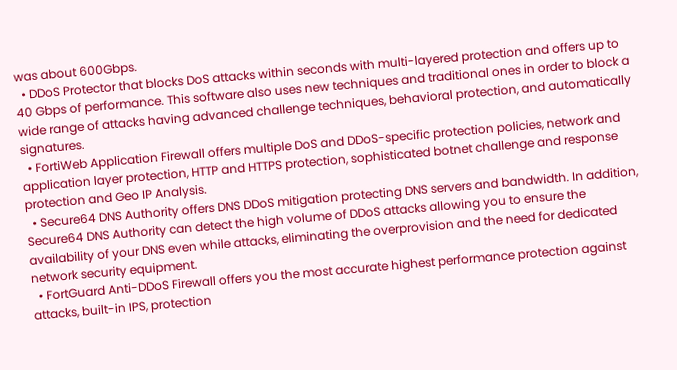was about 600Gbps.
  • DDoS Protector that blocks DoS attacks within seconds with multi-layered protection and offers up to 40 Gbps of performance. This software also uses new techniques and traditional ones in order to block a wide range of attacks having advanced challenge techniques, behavioral protection, and automatically signatures.
  • FortiWeb Application Firewall offers multiple DoS and DDoS-specific protection policies, network and application layer protection, HTTP and HTTPS protection, sophisticated botnet challenge and response protection and Geo IP Analysis.
  • Secure64 DNS Authority offers DNS DDoS mitigation protecting DNS servers and bandwidth. In addition, Secure64 DNS Authority can detect the high volume of DDoS attacks allowing you to ensure the availability of your DNS even while attacks, eliminating the overprovision and the need for dedicated network security equipment.
  • FortGuard Anti-DDoS Firewall offers you the most accurate highest performance protection against attacks, built-in IPS, protection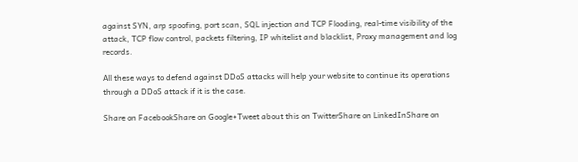against SYN, arp spoofing, port scan, SQL injection and TCP Flooding, real-time visibility of the attack, TCP flow control, packets filtering, IP whitelist and blacklist, Proxy management and log records.

All these ways to defend against DDoS attacks will help your website to continue its operations through a DDoS attack if it is the case.

Share on FacebookShare on Google+Tweet about this on TwitterShare on LinkedInShare on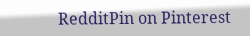RedditPin on Pinterest